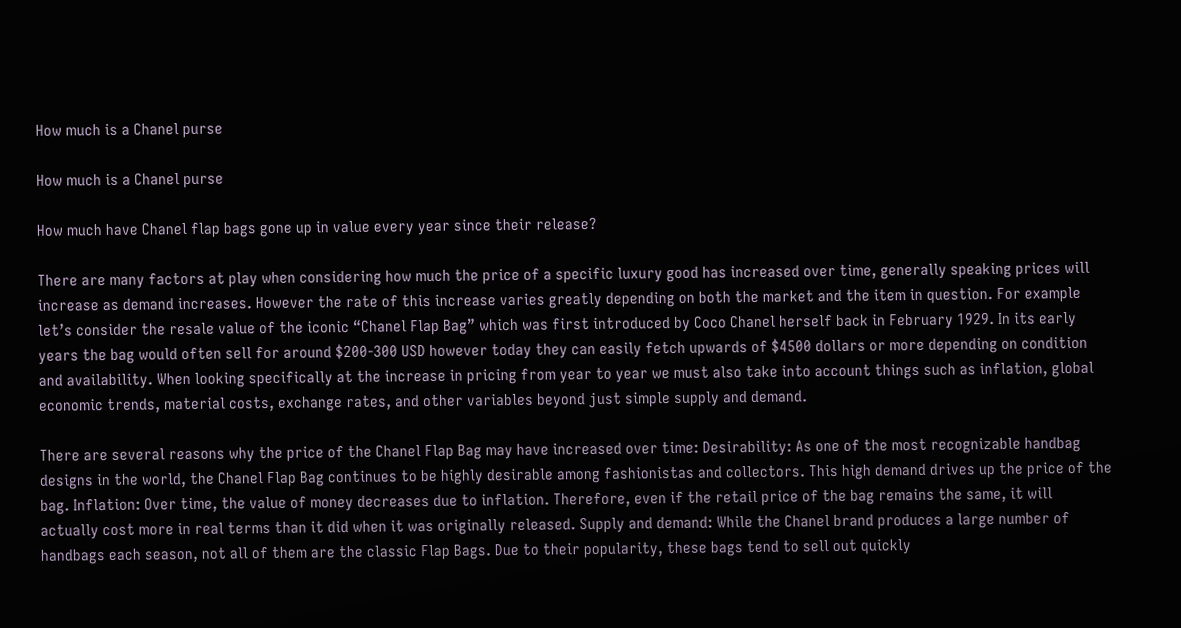How much is a Chanel purse

How much is a Chanel purse

How much have Chanel flap bags gone up in value every year since their release?

There are many factors at play when considering how much the price of a specific luxury good has increased over time, generally speaking prices will increase as demand increases. However the rate of this increase varies greatly depending on both the market and the item in question. For example let’s consider the resale value of the iconic “Chanel Flap Bag” which was first introduced by Coco Chanel herself back in February 1929. In its early years the bag would often sell for around $200-300 USD however today they can easily fetch upwards of $4500 dollars or more depending on condition and availability. When looking specifically at the increase in pricing from year to year we must also take into account things such as inflation, global economic trends, material costs, exchange rates, and other variables beyond just simple supply and demand.

There are several reasons why the price of the Chanel Flap Bag may have increased over time: Desirability: As one of the most recognizable handbag designs in the world, the Chanel Flap Bag continues to be highly desirable among fashionistas and collectors. This high demand drives up the price of the bag. Inflation: Over time, the value of money decreases due to inflation. Therefore, even if the retail price of the bag remains the same, it will actually cost more in real terms than it did when it was originally released. Supply and demand: While the Chanel brand produces a large number of handbags each season, not all of them are the classic Flap Bags. Due to their popularity, these bags tend to sell out quickly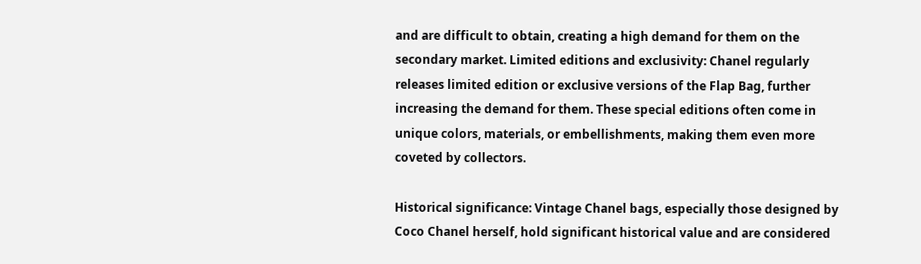and are difficult to obtain, creating a high demand for them on the secondary market. Limited editions and exclusivity: Chanel regularly releases limited edition or exclusive versions of the Flap Bag, further increasing the demand for them. These special editions often come in unique colors, materials, or embellishments, making them even more coveted by collectors.

Historical significance: Vintage Chanel bags, especially those designed by Coco Chanel herself, hold significant historical value and are considered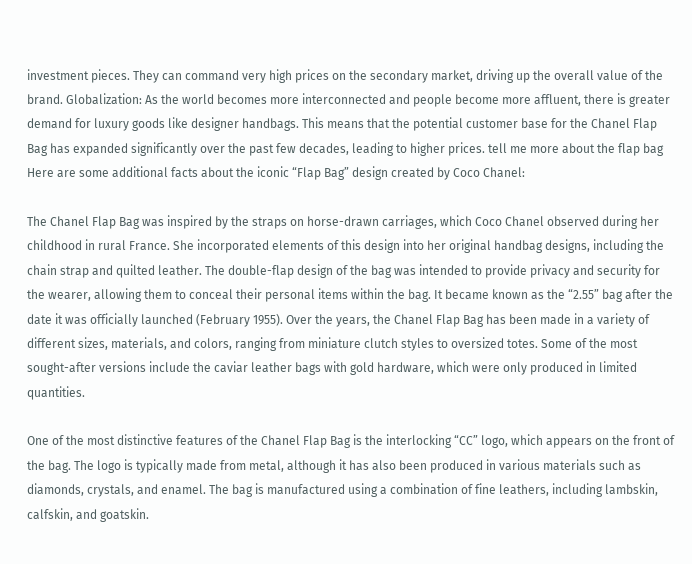investment pieces. They can command very high prices on the secondary market, driving up the overall value of the brand. Globalization: As the world becomes more interconnected and people become more affluent, there is greater demand for luxury goods like designer handbags. This means that the potential customer base for the Chanel Flap Bag has expanded significantly over the past few decades, leading to higher prices. tell me more about the flap bag Here are some additional facts about the iconic “Flap Bag” design created by Coco Chanel:

The Chanel Flap Bag was inspired by the straps on horse-drawn carriages, which Coco Chanel observed during her childhood in rural France. She incorporated elements of this design into her original handbag designs, including the chain strap and quilted leather. The double-flap design of the bag was intended to provide privacy and security for the wearer, allowing them to conceal their personal items within the bag. It became known as the “2.55” bag after the date it was officially launched (February 1955). Over the years, the Chanel Flap Bag has been made in a variety of different sizes, materials, and colors, ranging from miniature clutch styles to oversized totes. Some of the most sought-after versions include the caviar leather bags with gold hardware, which were only produced in limited quantities.

One of the most distinctive features of the Chanel Flap Bag is the interlocking “CC” logo, which appears on the front of the bag. The logo is typically made from metal, although it has also been produced in various materials such as diamonds, crystals, and enamel. The bag is manufactured using a combination of fine leathers, including lambskin, calfskin, and goatskin.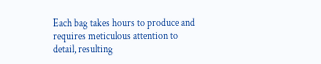Each bag takes hours to produce and requires meticulous attention to detail, resulting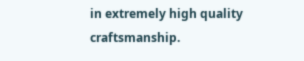in extremely high quality craftsmanship.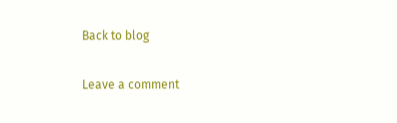Back to blog

Leave a comment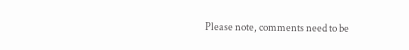Please note, comments need to be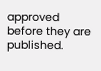approved before they are published.